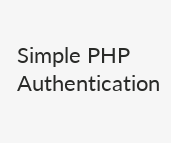Simple PHP Authentication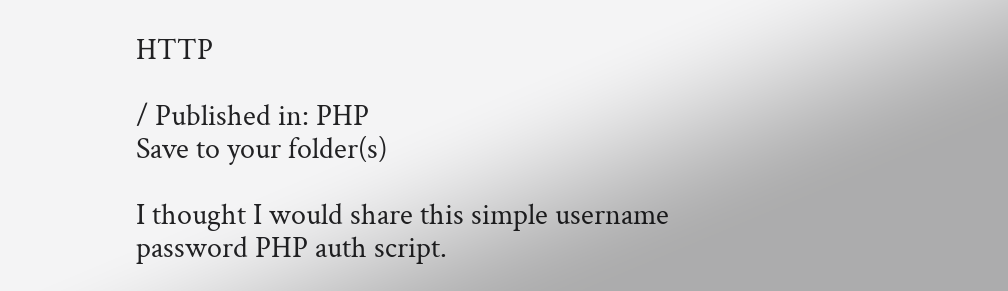HTTP

/ Published in: PHP
Save to your folder(s)

I thought I would share this simple username password PHP auth script.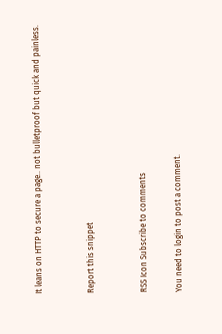It leans on HTTP to secure a page.. not bulletproof but quick and painless.


Report this snippet


RSS Icon Subscribe to comments

You need to login to post a comment.